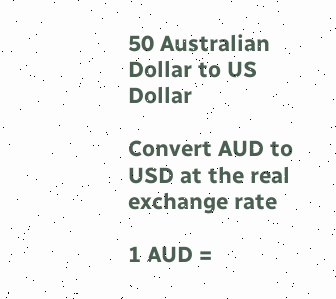50 Australian Dollar to US Dollar

Convert AUD to USD at the real exchange rate

1 AUD =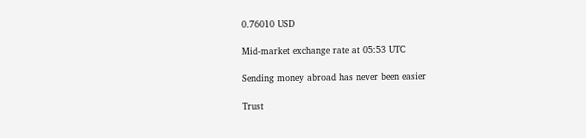0.76010 USD

Mid-market exchange rate at 05:53 UTC

Sending money abroad has never been easier

Trust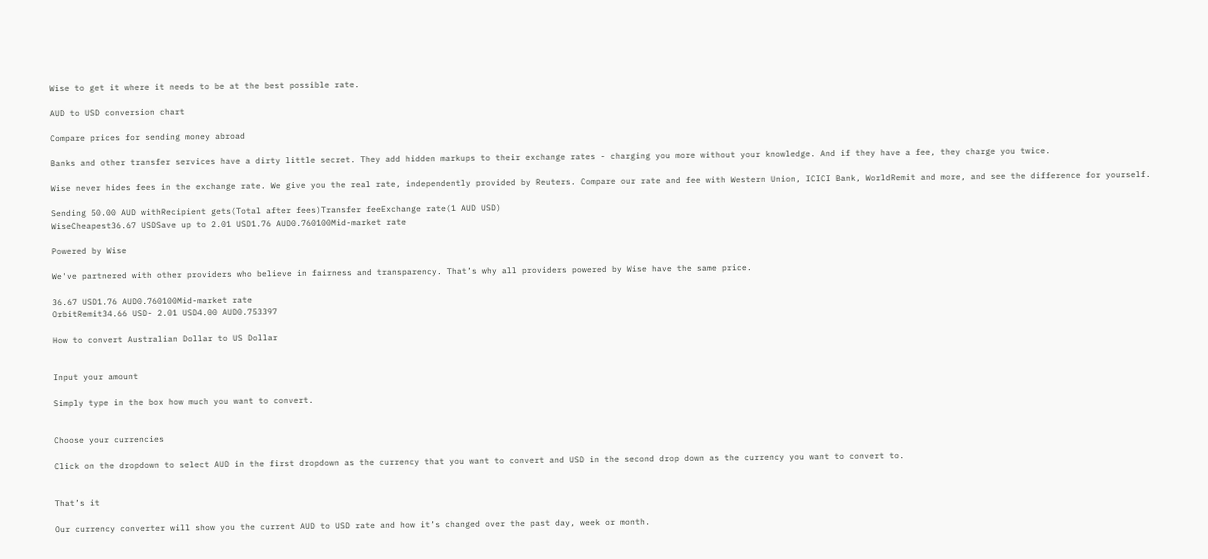Wise to get it where it needs to be at the best possible rate.

AUD to USD conversion chart

Compare prices for sending money abroad

Banks and other transfer services have a dirty little secret. They add hidden markups to their exchange rates - charging you more without your knowledge. And if they have a fee, they charge you twice.

Wise never hides fees in the exchange rate. We give you the real rate, independently provided by Reuters. Compare our rate and fee with Western Union, ICICI Bank, WorldRemit and more, and see the difference for yourself.

Sending 50.00 AUD withRecipient gets(Total after fees)Transfer feeExchange rate(1 AUD USD)
WiseCheapest36.67 USDSave up to 2.01 USD1.76 AUD0.760100Mid-market rate

Powered by Wise

We've partnered with other providers who believe in fairness and transparency. That’s why all providers powered by Wise have the same price.

36.67 USD1.76 AUD0.760100Mid-market rate
OrbitRemit34.66 USD- 2.01 USD4.00 AUD0.753397

How to convert Australian Dollar to US Dollar


Input your amount

Simply type in the box how much you want to convert.


Choose your currencies

Click on the dropdown to select AUD in the first dropdown as the currency that you want to convert and USD in the second drop down as the currency you want to convert to.


That’s it

Our currency converter will show you the current AUD to USD rate and how it’s changed over the past day, week or month.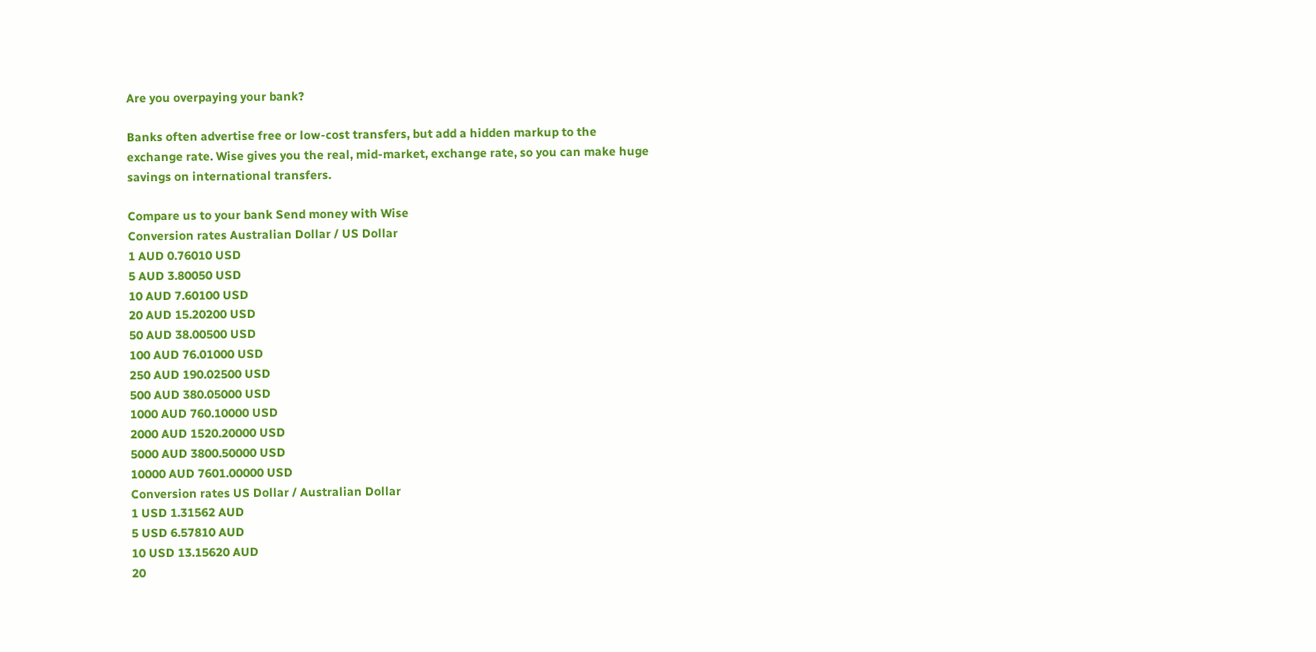Are you overpaying your bank?

Banks often advertise free or low-cost transfers, but add a hidden markup to the exchange rate. Wise gives you the real, mid-market, exchange rate, so you can make huge savings on international transfers.

Compare us to your bank Send money with Wise
Conversion rates Australian Dollar / US Dollar
1 AUD 0.76010 USD
5 AUD 3.80050 USD
10 AUD 7.60100 USD
20 AUD 15.20200 USD
50 AUD 38.00500 USD
100 AUD 76.01000 USD
250 AUD 190.02500 USD
500 AUD 380.05000 USD
1000 AUD 760.10000 USD
2000 AUD 1520.20000 USD
5000 AUD 3800.50000 USD
10000 AUD 7601.00000 USD
Conversion rates US Dollar / Australian Dollar
1 USD 1.31562 AUD
5 USD 6.57810 AUD
10 USD 13.15620 AUD
20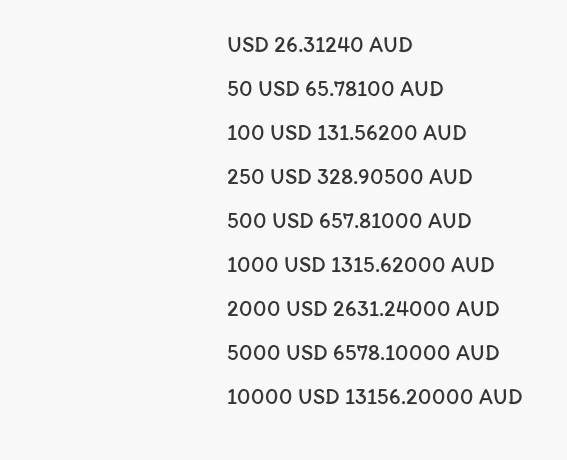USD 26.31240 AUD
50 USD 65.78100 AUD
100 USD 131.56200 AUD
250 USD 328.90500 AUD
500 USD 657.81000 AUD
1000 USD 1315.62000 AUD
2000 USD 2631.24000 AUD
5000 USD 6578.10000 AUD
10000 USD 13156.20000 AUD